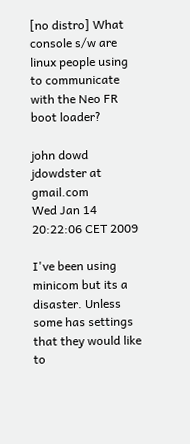[no distro] What console s/w are linux people using to communicate with the Neo FR boot loader?

john dowd jdowdster at gmail.com
Wed Jan 14 20:22:06 CET 2009

I've been using minicom but its a disaster. Unless some has settings
that they would like to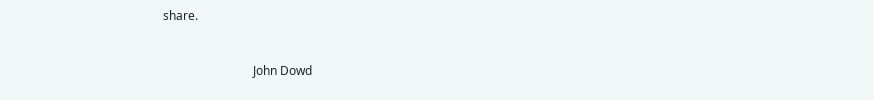share.


                              John Dowd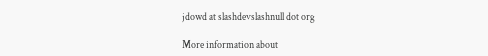jdowd at slashdevslashnull dot org

More information about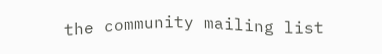the community mailing list